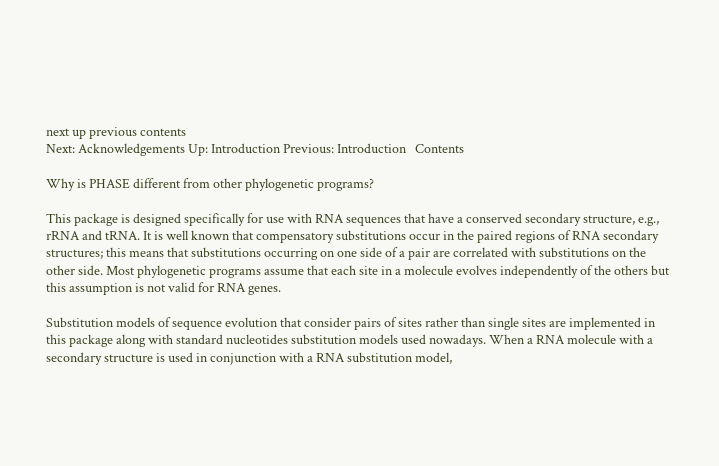next up previous contents
Next: Acknowledgements Up: Introduction Previous: Introduction   Contents

Why is PHASE different from other phylogenetic programs?

This package is designed specifically for use with RNA sequences that have a conserved secondary structure, e.g., rRNA and tRNA. It is well known that compensatory substitutions occur in the paired regions of RNA secondary structures; this means that substitutions occurring on one side of a pair are correlated with substitutions on the other side. Most phylogenetic programs assume that each site in a molecule evolves independently of the others but this assumption is not valid for RNA genes.

Substitution models of sequence evolution that consider pairs of sites rather than single sites are implemented in this package along with standard nucleotides substitution models used nowadays. When a RNA molecule with a secondary structure is used in conjunction with a RNA substitution model,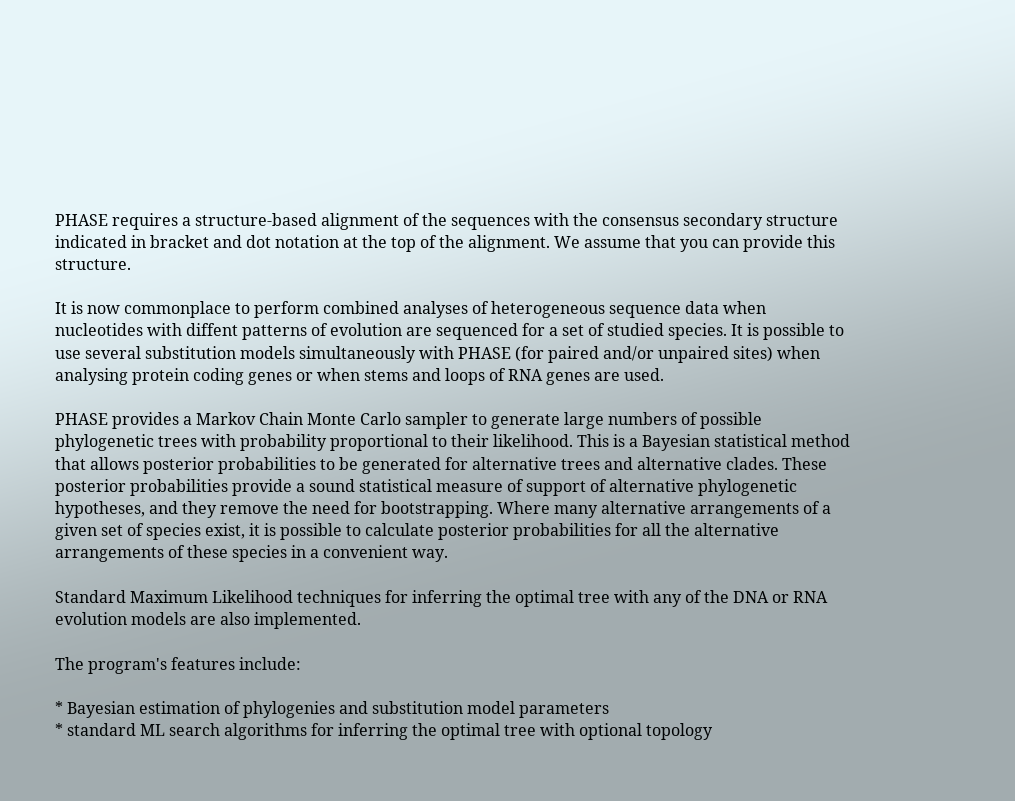PHASE requires a structure-based alignment of the sequences with the consensus secondary structure indicated in bracket and dot notation at the top of the alignment. We assume that you can provide this structure.

It is now commonplace to perform combined analyses of heterogeneous sequence data when nucleotides with diffent patterns of evolution are sequenced for a set of studied species. It is possible to use several substitution models simultaneously with PHASE (for paired and/or unpaired sites) when analysing protein coding genes or when stems and loops of RNA genes are used.

PHASE provides a Markov Chain Monte Carlo sampler to generate large numbers of possible phylogenetic trees with probability proportional to their likelihood. This is a Bayesian statistical method that allows posterior probabilities to be generated for alternative trees and alternative clades. These posterior probabilities provide a sound statistical measure of support of alternative phylogenetic hypotheses, and they remove the need for bootstrapping. Where many alternative arrangements of a given set of species exist, it is possible to calculate posterior probabilities for all the alternative arrangements of these species in a convenient way.

Standard Maximum Likelihood techniques for inferring the optimal tree with any of the DNA or RNA evolution models are also implemented.

The program's features include:

* Bayesian estimation of phylogenies and substitution model parameters
* standard ML search algorithms for inferring the optimal tree with optional topology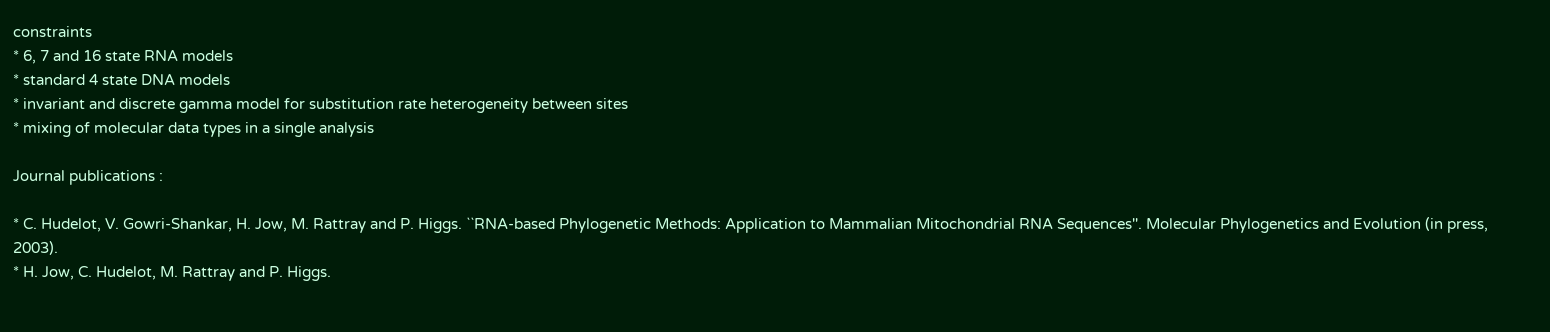constraints
* 6, 7 and 16 state RNA models
* standard 4 state DNA models
* invariant and discrete gamma model for substitution rate heterogeneity between sites
* mixing of molecular data types in a single analysis

Journal publications :

* C. Hudelot, V. Gowri-Shankar, H. Jow, M. Rattray and P. Higgs. ``RNA-based Phylogenetic Methods: Application to Mammalian Mitochondrial RNA Sequences''. Molecular Phylogenetics and Evolution (in press, 2003).
* H. Jow, C. Hudelot, M. Rattray and P. Higgs.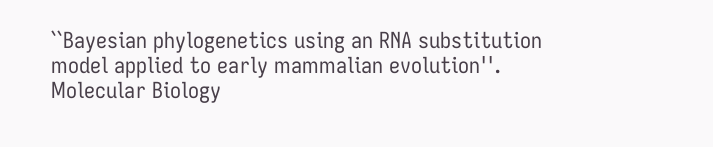``Bayesian phylogenetics using an RNA substitution model applied to early mammalian evolution''. Molecular Biology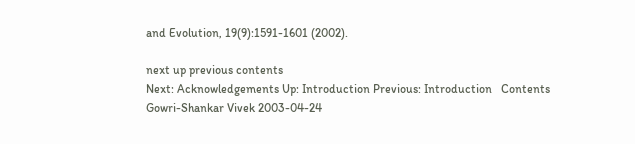and Evolution, 19(9):1591-1601 (2002).

next up previous contents
Next: Acknowledgements Up: Introduction Previous: Introduction   Contents
Gowri-Shankar Vivek 2003-04-24